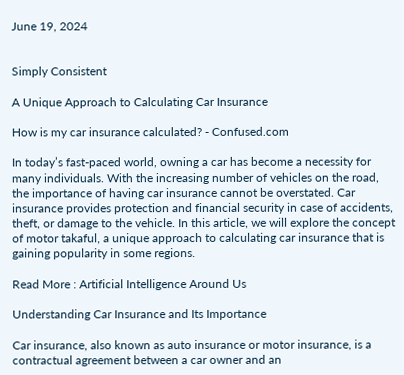June 19, 2024


Simply Consistent

A Unique Approach to Calculating Car Insurance

How is my car insurance calculated? - Confused.com

In today’s fast-paced world, owning a car has become a necessity for many individuals. With the increasing number of vehicles on the road, the importance of having car insurance cannot be overstated. Car insurance provides protection and financial security in case of accidents, theft, or damage to the vehicle. In this article, we will explore the concept of motor takaful, a unique approach to calculating car insurance that is gaining popularity in some regions.

Read More : Artificial Intelligence Around Us

Understanding Car Insurance and Its Importance

Car insurance, also known as auto insurance or motor insurance, is a contractual agreement between a car owner and an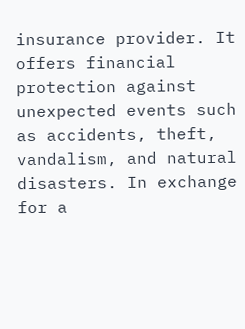insurance provider. It offers financial protection against unexpected events such as accidents, theft, vandalism, and natural disasters. In exchange for a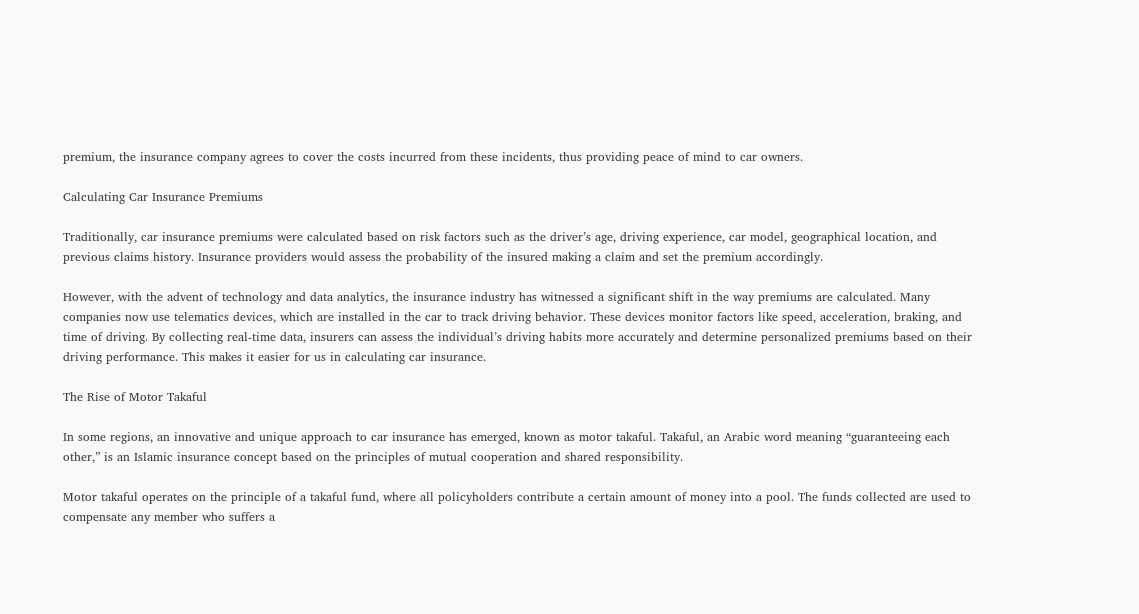premium, the insurance company agrees to cover the costs incurred from these incidents, thus providing peace of mind to car owners.

Calculating Car Insurance Premiums

Traditionally, car insurance premiums were calculated based on risk factors such as the driver’s age, driving experience, car model, geographical location, and previous claims history. Insurance providers would assess the probability of the insured making a claim and set the premium accordingly.

However, with the advent of technology and data analytics, the insurance industry has witnessed a significant shift in the way premiums are calculated. Many companies now use telematics devices, which are installed in the car to track driving behavior. These devices monitor factors like speed, acceleration, braking, and time of driving. By collecting real-time data, insurers can assess the individual’s driving habits more accurately and determine personalized premiums based on their driving performance. This makes it easier for us in calculating car insurance.

The Rise of Motor Takaful

In some regions, an innovative and unique approach to car insurance has emerged, known as motor takaful. Takaful, an Arabic word meaning “guaranteeing each other,” is an Islamic insurance concept based on the principles of mutual cooperation and shared responsibility.

Motor takaful operates on the principle of a takaful fund, where all policyholders contribute a certain amount of money into a pool. The funds collected are used to compensate any member who suffers a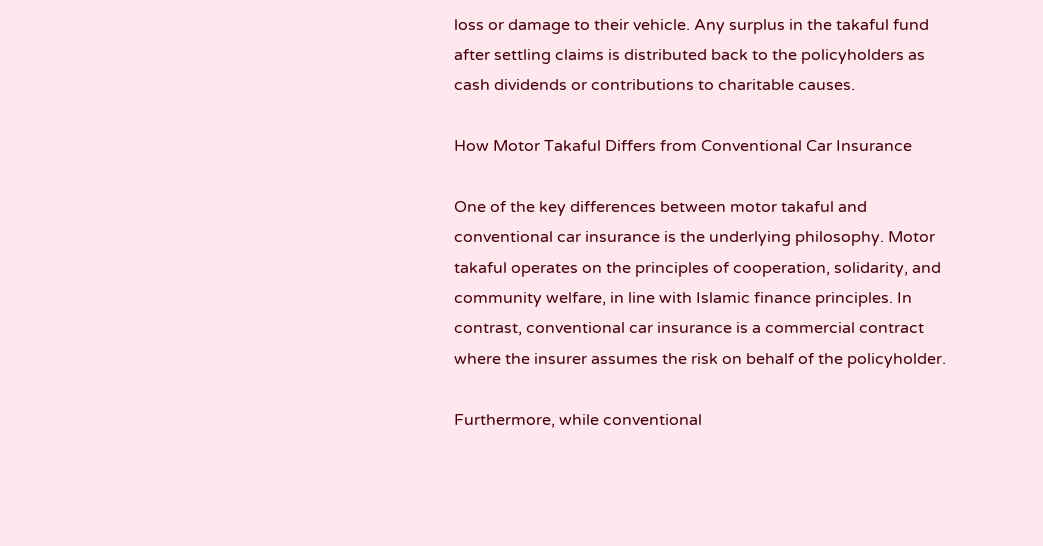loss or damage to their vehicle. Any surplus in the takaful fund after settling claims is distributed back to the policyholders as cash dividends or contributions to charitable causes.

How Motor Takaful Differs from Conventional Car Insurance

One of the key differences between motor takaful and conventional car insurance is the underlying philosophy. Motor takaful operates on the principles of cooperation, solidarity, and community welfare, in line with Islamic finance principles. In contrast, conventional car insurance is a commercial contract where the insurer assumes the risk on behalf of the policyholder.

Furthermore, while conventional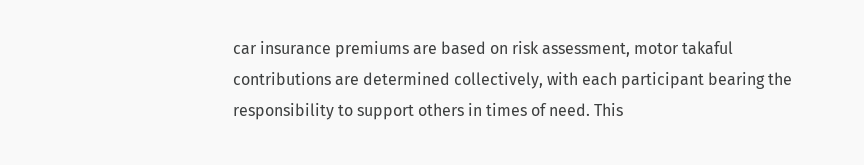car insurance premiums are based on risk assessment, motor takaful contributions are determined collectively, with each participant bearing the responsibility to support others in times of need. This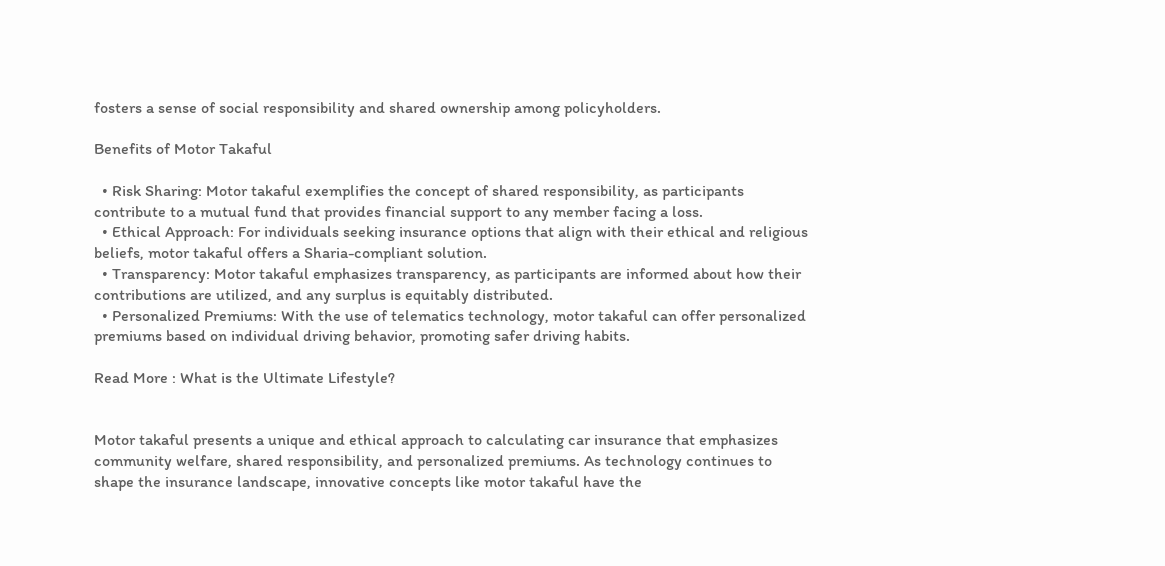fosters a sense of social responsibility and shared ownership among policyholders.

Benefits of Motor Takaful

  • Risk Sharing: Motor takaful exemplifies the concept of shared responsibility, as participants contribute to a mutual fund that provides financial support to any member facing a loss.
  • Ethical Approach: For individuals seeking insurance options that align with their ethical and religious beliefs, motor takaful offers a Sharia-compliant solution.
  • Transparency: Motor takaful emphasizes transparency, as participants are informed about how their contributions are utilized, and any surplus is equitably distributed.
  • Personalized Premiums: With the use of telematics technology, motor takaful can offer personalized premiums based on individual driving behavior, promoting safer driving habits.

Read More : What is the Ultimate Lifestyle?


Motor takaful presents a unique and ethical approach to calculating car insurance that emphasizes community welfare, shared responsibility, and personalized premiums. As technology continues to shape the insurance landscape, innovative concepts like motor takaful have the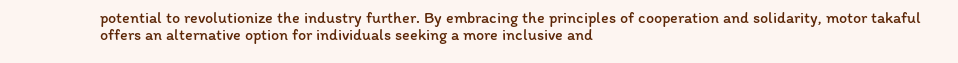potential to revolutionize the industry further. By embracing the principles of cooperation and solidarity, motor takaful offers an alternative option for individuals seeking a more inclusive and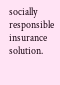socially responsible insurance solution.